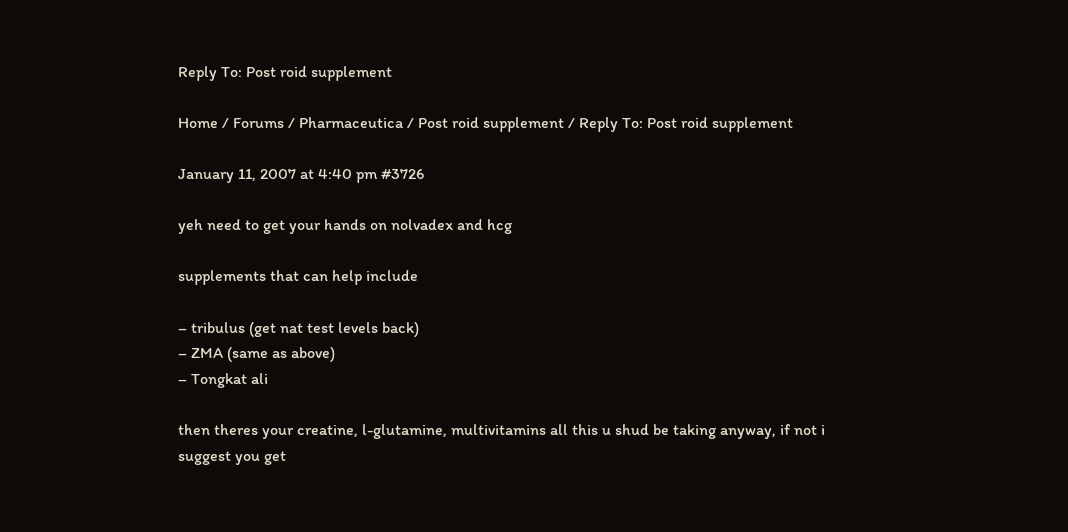Reply To: Post roid supplement

Home / Forums / Pharmaceutica / Post roid supplement / Reply To: Post roid supplement

January 11, 2007 at 4:40 pm #3726

yeh need to get your hands on nolvadex and hcg

supplements that can help include

– tribulus (get nat test levels back)
– ZMA (same as above)
– Tongkat ali

then theres your creatine, l-glutamine, multivitamins all this u shud be taking anyway, if not i suggest you get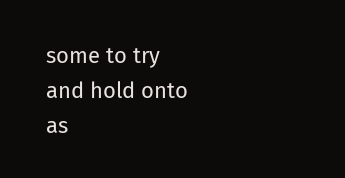some to try and hold onto as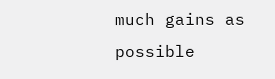much gains as possible